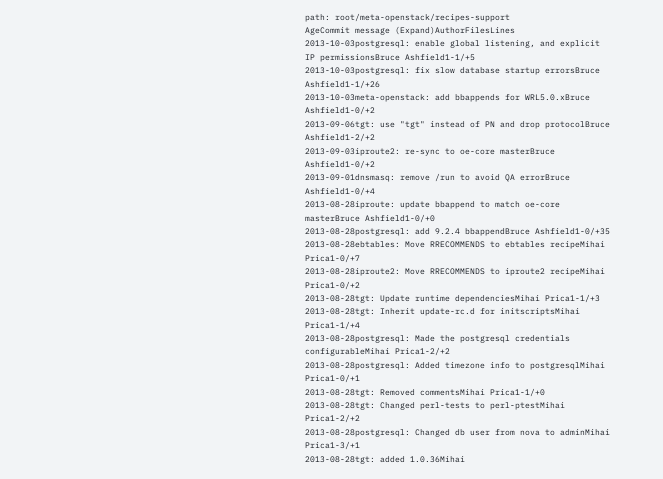path: root/meta-openstack/recipes-support
AgeCommit message (Expand)AuthorFilesLines
2013-10-03postgresql: enable global listening, and explicit IP permissionsBruce Ashfield1-1/+5
2013-10-03postgresql: fix slow database startup errorsBruce Ashfield1-1/+26
2013-10-03meta-openstack: add bbappends for WRL5.0.xBruce Ashfield1-0/+2
2013-09-06tgt: use "tgt" instead of PN and drop protocolBruce Ashfield1-2/+2
2013-09-03iproute2: re-sync to oe-core masterBruce Ashfield1-0/+2
2013-09-01dnsmasq: remove /run to avoid QA errorBruce Ashfield1-0/+4
2013-08-28iproute: update bbappend to match oe-core masterBruce Ashfield1-0/+0
2013-08-28postgresql: add 9.2.4 bbappendBruce Ashfield1-0/+35
2013-08-28ebtables: Move RRECOMMENDS to ebtables recipeMihai Prica1-0/+7
2013-08-28iproute2: Move RRECOMMENDS to iproute2 recipeMihai Prica1-0/+2
2013-08-28tgt: Update runtime dependenciesMihai Prica1-1/+3
2013-08-28tgt: Inherit update-rc.d for initscriptsMihai Prica1-1/+4
2013-08-28postgresql: Made the postgresql credentials configurableMihai Prica1-2/+2
2013-08-28postgresql: Added timezone info to postgresqlMihai Prica1-0/+1
2013-08-28tgt: Removed commentsMihai Prica1-1/+0
2013-08-28tgt: Changed perl-tests to perl-ptestMihai Prica1-2/+2
2013-08-28postgresql: Changed db user from nova to adminMihai Prica1-3/+1
2013-08-28tgt: added 1.0.36Mihai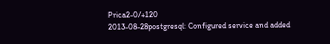Prica2-0/+120
2013-08-28postgresql: Configured service and added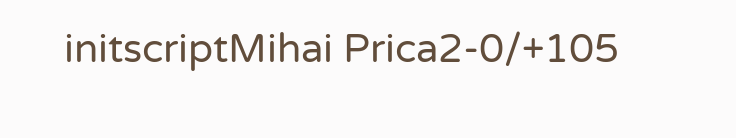initscriptMihai Prica2-0/+105